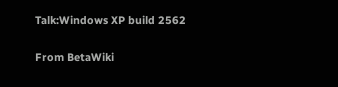Talk:Windows XP build 2562

From BetaWiki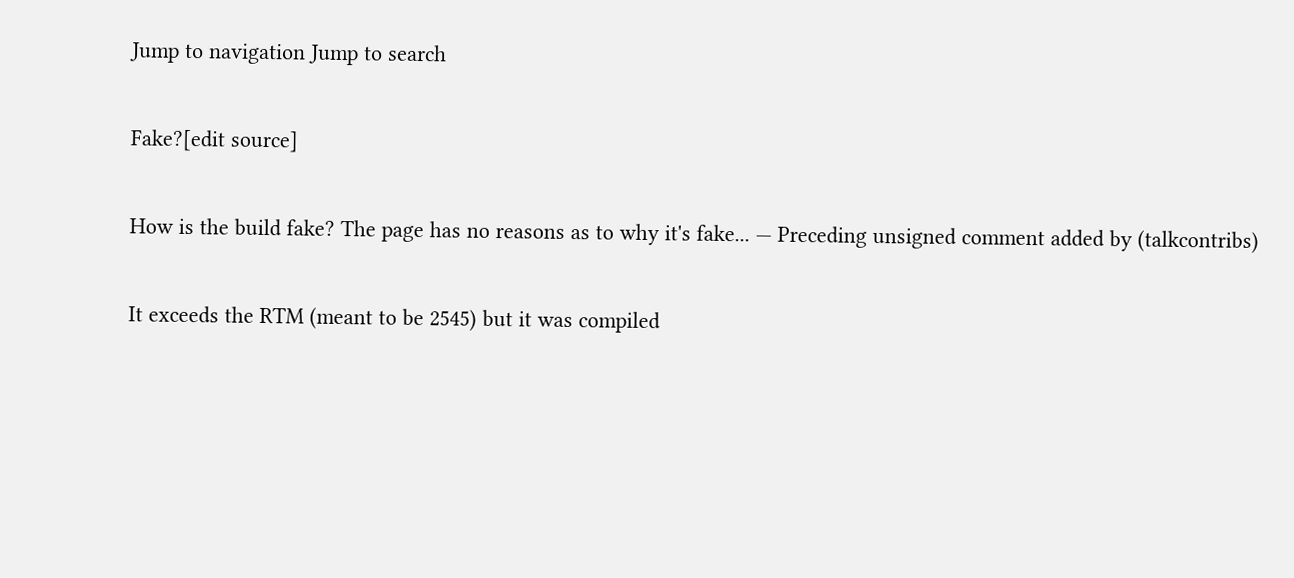Jump to navigation Jump to search

Fake?[edit source]

How is the build fake? The page has no reasons as to why it's fake... — Preceding unsigned comment added by (talkcontribs)

It exceeds the RTM (meant to be 2545) but it was compiled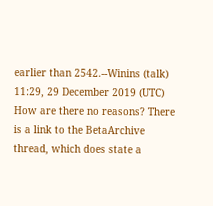earlier than 2542.--Winins (talk) 11:29, 29 December 2019 (UTC)
How are there no reasons? There is a link to the BetaArchive thread, which does state a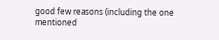good few reasons (including the one mentioned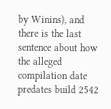by Winins), and there is the last sentence about how the alleged compilation date predates build 2542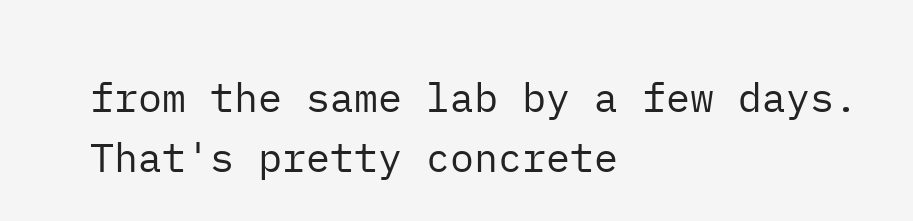from the same lab by a few days. That's pretty concrete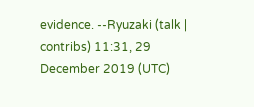evidence. --Ryuzaki (talk | contribs) 11:31, 29 December 2019 (UTC)